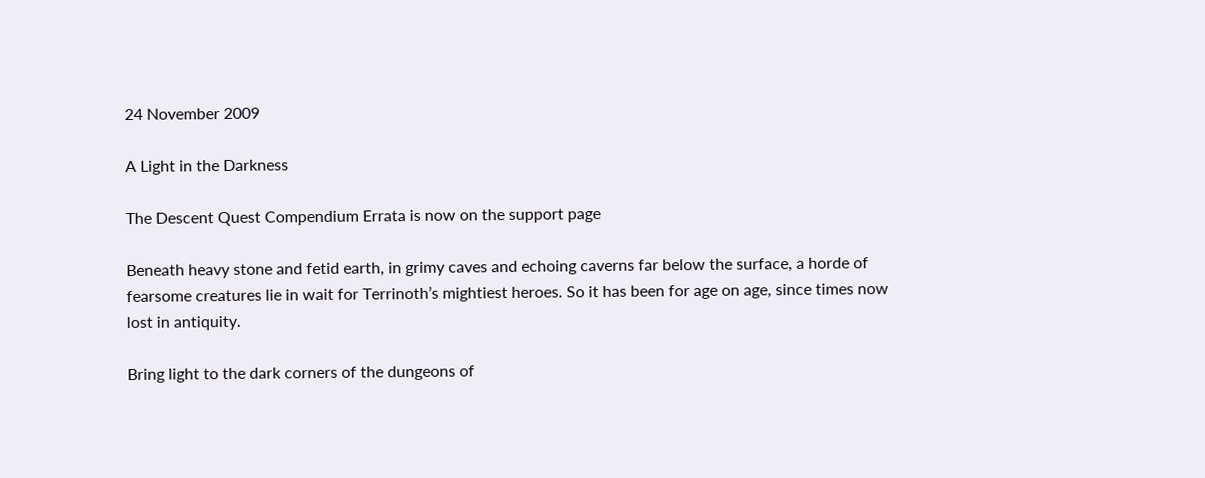24 November 2009

A Light in the Darkness

The Descent Quest Compendium Errata is now on the support page

Beneath heavy stone and fetid earth, in grimy caves and echoing caverns far below the surface, a horde of fearsome creatures lie in wait for Terrinoth’s mightiest heroes. So it has been for age on age, since times now lost in antiquity.

Bring light to the dark corners of the dungeons of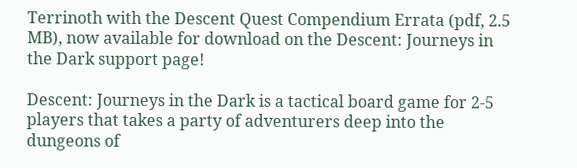Terrinoth with the Descent Quest Compendium Errata (pdf, 2.5 MB), now available for download on the Descent: Journeys in the Dark support page!

Descent: Journeys in the Dark is a tactical board game for 2-5 players that takes a party of adventurers deep into the dungeons of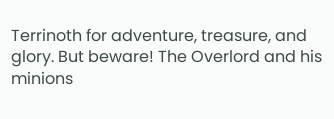Terrinoth for adventure, treasure, and glory. But beware! The Overlord and his minions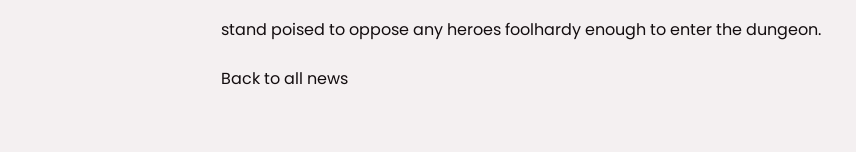stand poised to oppose any heroes foolhardy enough to enter the dungeon.

Back to all news